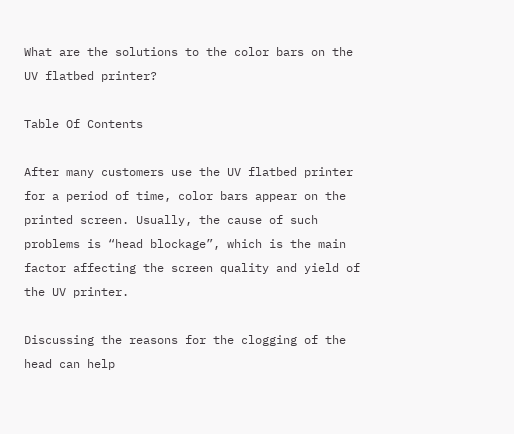What are the solutions to the color bars on the UV flatbed printer?

Table Of Contents

After many customers use the UV flatbed printer for a period of time, color bars appear on the printed screen. Usually, the cause of such problems is “head blockage”, which is the main factor affecting the screen quality and yield of the UV printer.

Discussing the reasons for the clogging of the head can help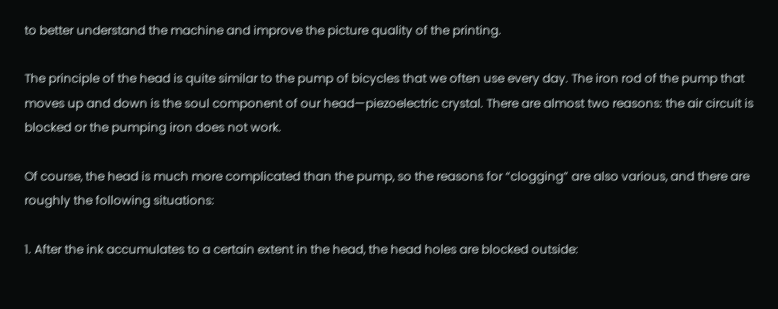to better understand the machine and improve the picture quality of the printing.

The principle of the head is quite similar to the pump of bicycles that we often use every day. The iron rod of the pump that moves up and down is the soul component of our head—piezoelectric crystal. There are almost two reasons: the air circuit is blocked or the pumping iron does not work.

Of course, the head is much more complicated than the pump, so the reasons for “clogging” are also various, and there are roughly the following situations:

1. After the ink accumulates to a certain extent in the head, the head holes are blocked outside: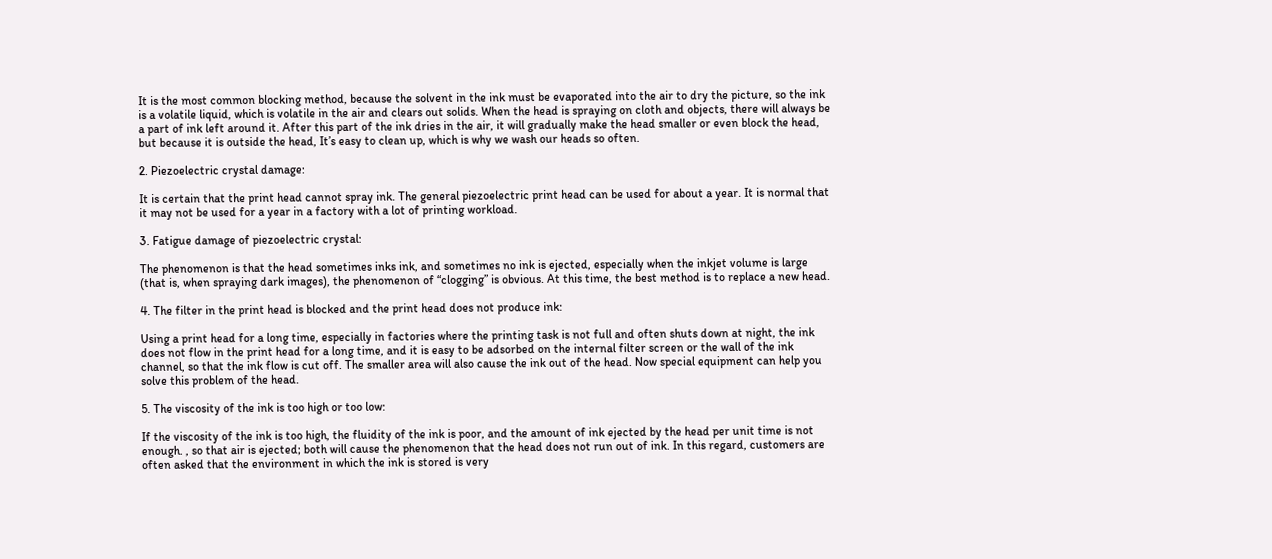It is the most common blocking method, because the solvent in the ink must be evaporated into the air to dry the picture, so the ink is a volatile liquid, which is volatile in the air and clears out solids. When the head is spraying on cloth and objects, there will always be a part of ink left around it. After this part of the ink dries in the air, it will gradually make the head smaller or even block the head, but because it is outside the head, It’s easy to clean up, which is why we wash our heads so often.

2. Piezoelectric crystal damage:

It is certain that the print head cannot spray ink. The general piezoelectric print head can be used for about a year. It is normal that it may not be used for a year in a factory with a lot of printing workload.

3. Fatigue damage of piezoelectric crystal:

The phenomenon is that the head sometimes inks ink, and sometimes no ink is ejected, especially when the inkjet volume is large (that is, when spraying dark images), the phenomenon of “clogging” is obvious. At this time, the best method is to replace a new head.

4. The filter in the print head is blocked and the print head does not produce ink:

Using a print head for a long time, especially in factories where the printing task is not full and often shuts down at night, the ink does not flow in the print head for a long time, and it is easy to be adsorbed on the internal filter screen or the wall of the ink channel, so that the ink flow is cut off. The smaller area will also cause the ink out of the head. Now special equipment can help you solve this problem of the head.

5. The viscosity of the ink is too high or too low:

If the viscosity of the ink is too high, the fluidity of the ink is poor, and the amount of ink ejected by the head per unit time is not enough. , so that air is ejected; both will cause the phenomenon that the head does not run out of ink. In this regard, customers are often asked that the environment in which the ink is stored is very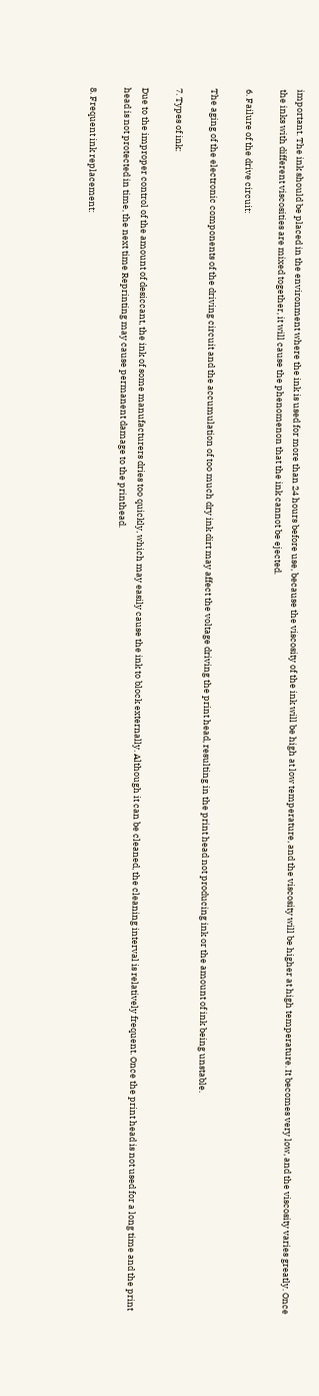important. The ink should be placed in the environment where the ink is used for more than 24 hours before use, because the viscosity of the ink will be high at low temperature, and the viscosity will be higher at high temperature. It becomes very low, and the viscosity varies greatly. Once the inks with different viscosities are mixed together, it will cause the phenomenon that the ink cannot be ejected.

6. Failure of the drive circuit:

The aging of the electronic components of the driving circuit and the accumulation of too much dry ink dirt may affect the voltage driving the print head, resulting in the print head not producing ink or the amount of ink being unstable.

7. Types of ink:

Due to the improper control of the amount of desiccant, the ink of some manufacturers dries too quickly, which may easily cause the ink to block externally. Although it can be cleaned, the cleaning interval is relatively frequent. Once the print head is not used for a long time and the print head is not protected in time, the next time Reprinting may cause permanent damage to the printhead.

8. Frequent ink replacement: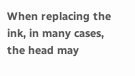When replacing the ink, in many cases, the head may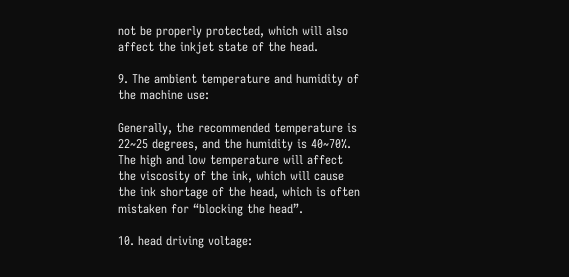not be properly protected, which will also affect the inkjet state of the head.

9. The ambient temperature and humidity of the machine use:

Generally, the recommended temperature is 22~25 degrees, and the humidity is 40~70%. The high and low temperature will affect the viscosity of the ink, which will cause the ink shortage of the head, which is often mistaken for “blocking the head”.

10. head driving voltage: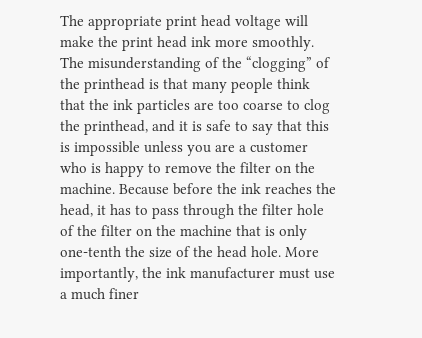The appropriate print head voltage will make the print head ink more smoothly. The misunderstanding of the “clogging” of the printhead is that many people think that the ink particles are too coarse to clog the printhead, and it is safe to say that this is impossible unless you are a customer who is happy to remove the filter on the machine. Because before the ink reaches the head, it has to pass through the filter hole of the filter on the machine that is only one-tenth the size of the head hole. More importantly, the ink manufacturer must use a much finer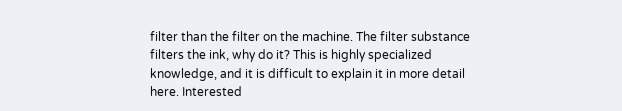filter than the filter on the machine. The filter substance filters the ink, why do it? This is highly specialized knowledge, and it is difficult to explain it in more detail here. Interested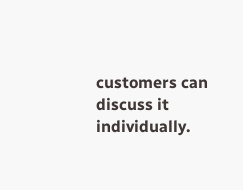customers can discuss it individually.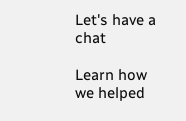Let's have a chat

Learn how we helped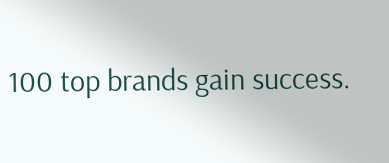100 top brands gain success.